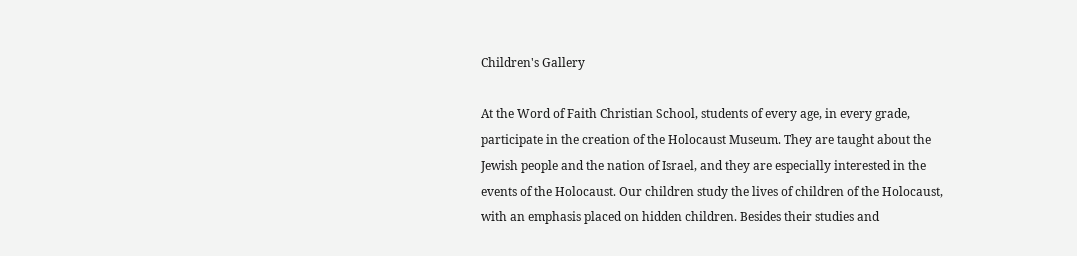Children's Gallery

At the Word of Faith Christian School, students of every age, in every grade, participate in the creation of the Holocaust Museum. They are taught about the Jewish people and the nation of Israel, and they are especially interested in the events of the Holocaust. Our children study the lives of children of the Holocaust, with an emphasis placed on hidden children. Besides their studies and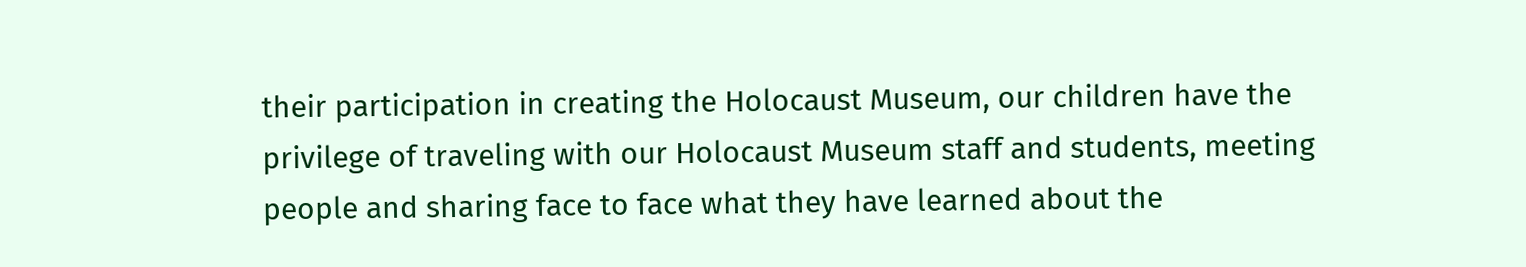their participation in creating the Holocaust Museum, our children have the privilege of traveling with our Holocaust Museum staff and students, meeting people and sharing face to face what they have learned about the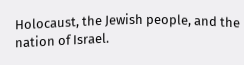Holocaust, the Jewish people, and the nation of Israel.